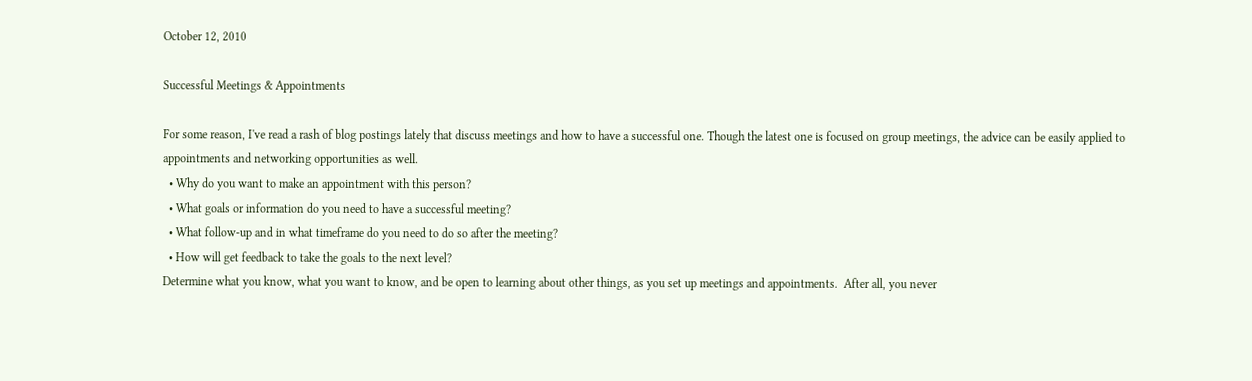October 12, 2010

Successful Meetings & Appointments

For some reason, I've read a rash of blog postings lately that discuss meetings and how to have a successful one. Though the latest one is focused on group meetings, the advice can be easily applied to appointments and networking opportunities as well.
  • Why do you want to make an appointment with this person?
  • What goals or information do you need to have a successful meeting?
  • What follow-up and in what timeframe do you need to do so after the meeting?
  • How will get feedback to take the goals to the next level?
Determine what you know, what you want to know, and be open to learning about other things, as you set up meetings and appointments.  After all, you never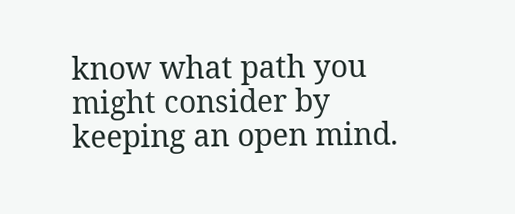know what path you might consider by keeping an open mind.